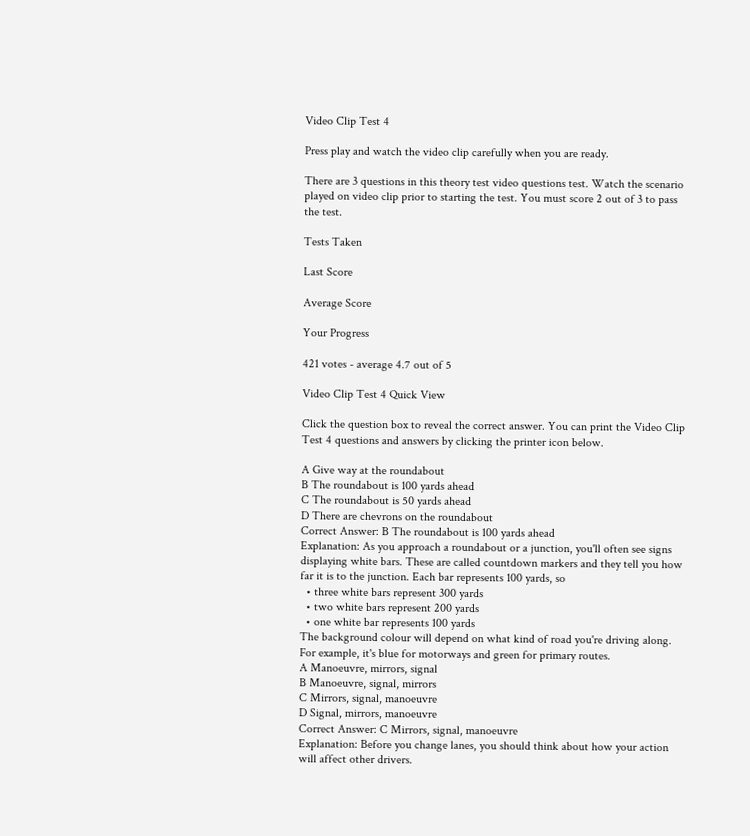Video Clip Test 4

Press play and watch the video clip carefully when you are ready.

There are 3 questions in this theory test video questions test. Watch the scenario played on video clip prior to starting the test. You must score 2 out of 3 to pass the test.

Tests Taken

Last Score

Average Score

Your Progress

421 votes - average 4.7 out of 5

Video Clip Test 4 Quick View

Click the question box to reveal the correct answer. You can print the Video Clip Test 4 questions and answers by clicking the printer icon below.

A Give way at the roundabout
B The roundabout is 100 yards ahead
C The roundabout is 50 yards ahead
D There are chevrons on the roundabout
Correct Answer: B The roundabout is 100 yards ahead
Explanation: As you approach a roundabout or a junction, you'll often see signs displaying white bars. These are called countdown markers and they tell you how far it is to the junction. Each bar represents 100 yards, so
  • three white bars represent 300 yards
  • two white bars represent 200 yards
  • one white bar represents 100 yards
The background colour will depend on what kind of road you're driving along. For example, it's blue for motorways and green for primary routes.
A Manoeuvre, mirrors, signal
B Manoeuvre, signal, mirrors
C Mirrors, signal, manoeuvre
D Signal, mirrors, manoeuvre
Correct Answer: C Mirrors, signal, manoeuvre
Explanation: Before you change lanes, you should think about how your action will affect other drivers.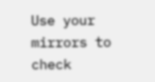Use your mirrors to check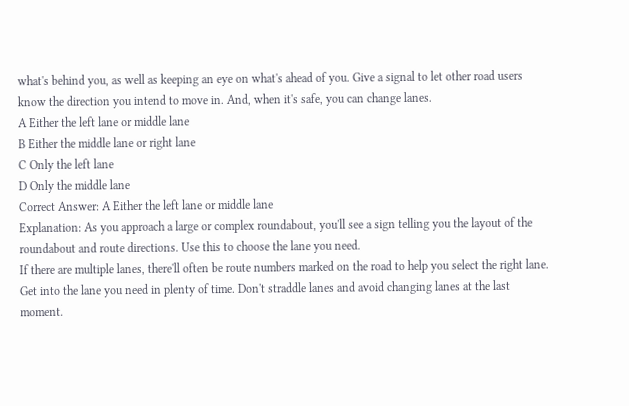what's behind you, as well as keeping an eye on what's ahead of you. Give a signal to let other road users know the direction you intend to move in. And, when it's safe, you can change lanes.
A Either the left lane or middle lane
B Either the middle lane or right lane
C Only the left lane
D Only the middle lane
Correct Answer: A Either the left lane or middle lane
Explanation: As you approach a large or complex roundabout, you'll see a sign telling you the layout of the roundabout and route directions. Use this to choose the lane you need.
If there are multiple lanes, there'll often be route numbers marked on the road to help you select the right lane.
Get into the lane you need in plenty of time. Don't straddle lanes and avoid changing lanes at the last moment.